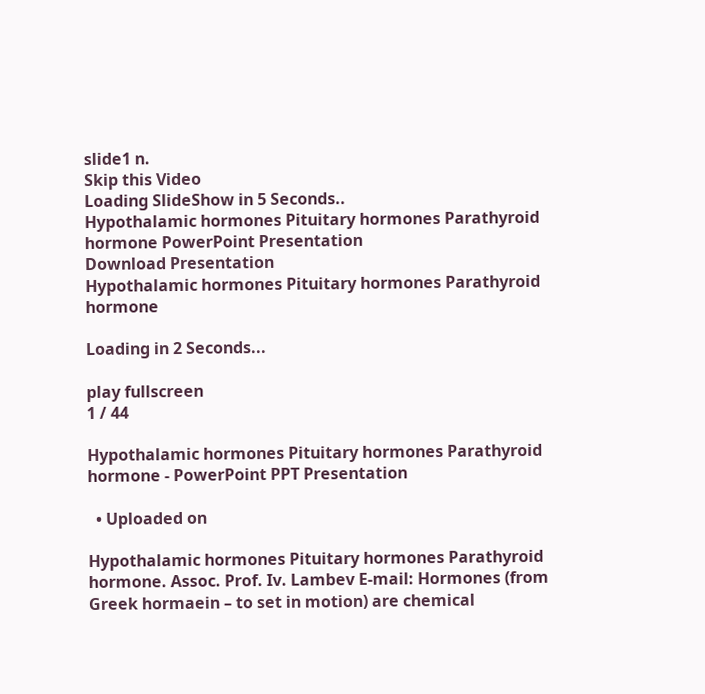slide1 n.
Skip this Video
Loading SlideShow in 5 Seconds..
Hypothalamic hormones Pituitary hormones Parathyroid hormone PowerPoint Presentation
Download Presentation
Hypothalamic hormones Pituitary hormones Parathyroid hormone

Loading in 2 Seconds...

play fullscreen
1 / 44

Hypothalamic hormones Pituitary hormones Parathyroid hormone - PowerPoint PPT Presentation

  • Uploaded on

Hypothalamic hormones Pituitary hormones Parathyroid hormone. Assoc. Prof. Iv. Lambev E-mail: Hormones (from Greek hormaein – to set in motion) are chemical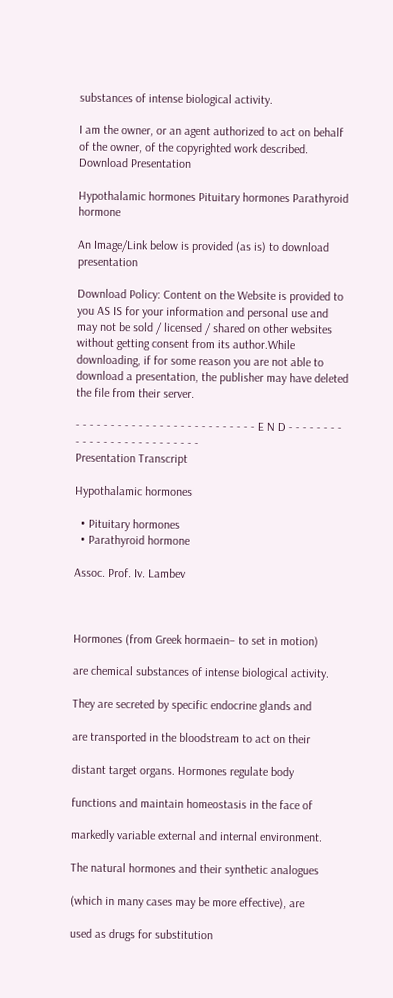substances of intense biological activity.

I am the owner, or an agent authorized to act on behalf of the owner, of the copyrighted work described.
Download Presentation

Hypothalamic hormones Pituitary hormones Parathyroid hormone

An Image/Link below is provided (as is) to download presentation

Download Policy: Content on the Website is provided to you AS IS for your information and personal use and may not be sold / licensed / shared on other websites without getting consent from its author.While downloading, if for some reason you are not able to download a presentation, the publisher may have deleted the file from their server.

- - - - - - - - - - - - - - - - - - - - - - - - - - E N D - - - - - - - - - - - - - - - - - - - - - - - - - -
Presentation Transcript

Hypothalamic hormones

  • Pituitary hormones
  • Parathyroid hormone

Assoc. Prof. Iv. Lambev



Hormones (from Greek hormaein– to set in motion)

are chemical substances of intense biological activity.

They are secreted by specific endocrine glands and

are transported in the bloodstream to act on their

distant target organs. Hormones regulate body

functions and maintain homeostasis in the face of

markedly variable external and internal environment.

The natural hormones and their synthetic analogues

(which in many cases may be more effective), are

used as drugs for substitution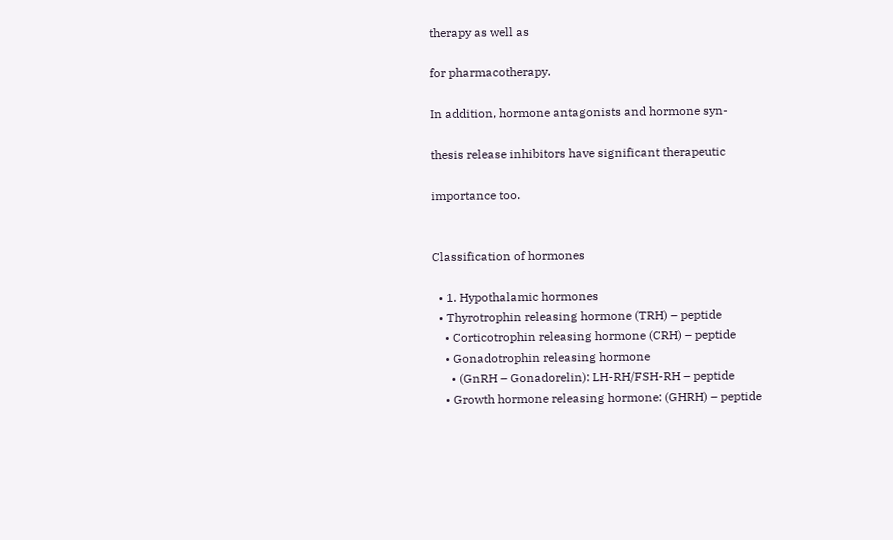therapy as well as

for pharmacotherapy.

In addition, hormone antagonists and hormone syn-

thesis release inhibitors have significant therapeutic

importance too.


Classification of hormones

  • 1. Hypothalamic hormones
  • Thyrotrophin releasing hormone (TRH) – peptide
    • Corticotrophin releasing hormone (CRH) – peptide
    • Gonadotrophin releasing hormone
      • (GnRH – Gonadorelin): LH-RH/FSH-RH – peptide
    • Growth hormone releasing hormone: (GHRH) – peptide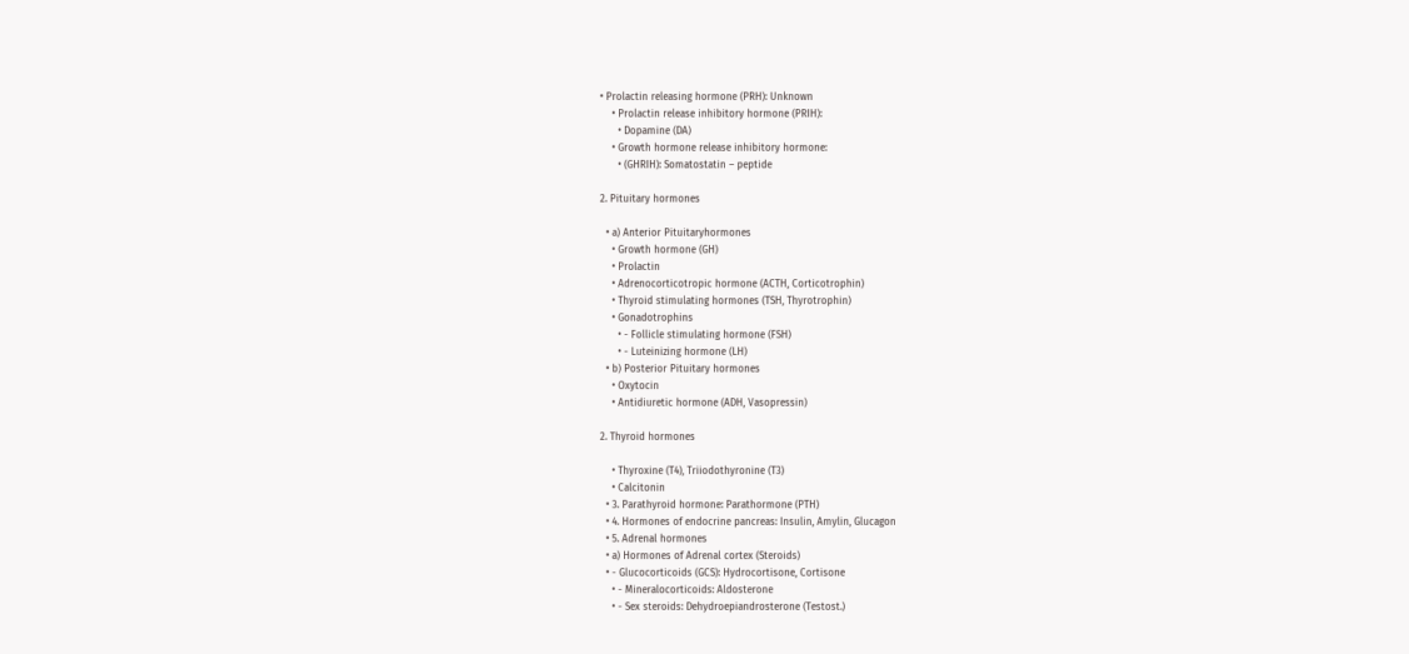• Prolactin releasing hormone (PRH): Unknown
    • Prolactin release inhibitory hormone (PRIH):
      • Dopamine (DA)
    • Growth hormone release inhibitory hormone:
      • (GHRIH): Somatostatin – peptide

2. Pituitary hormones

  • a) Anterior Pituitaryhormones
    • Growth hormone (GH)
    • Prolactin
    • Adrenocorticotropic hormone (ACTH, Corticotrophin)
    • Thyroid stimulating hormones (TSH, Thyrotrophin)
    • Gonadotrophins
      • - Follicle stimulating hormone (FSH)
      • - Luteinizing hormone (LH)
  • b) Posterior Pituitary hormones
    • Oxytocin
    • Antidiuretic hormone (ADH, Vasopressin)

2. Thyroid hormones

    • Thyroxine (T4), Triiodothyronine (T3)
    • Calcitonin
  • 3. Parathyroid hormone: Parathormone (PTH)
  • 4. Hormones of endocrine pancreas: Insulin, Amylin, Glucagon
  • 5. Adrenal hormones
  • a) Hormones of Adrenal cortex (Steroids)
  • - Glucocorticoids (GCS): Hydrocortisone, Cortisone
    • - Mineralocorticoids: Aldosterone
    • - Sex steroids: Dehydroepiandrosterone (Testost.)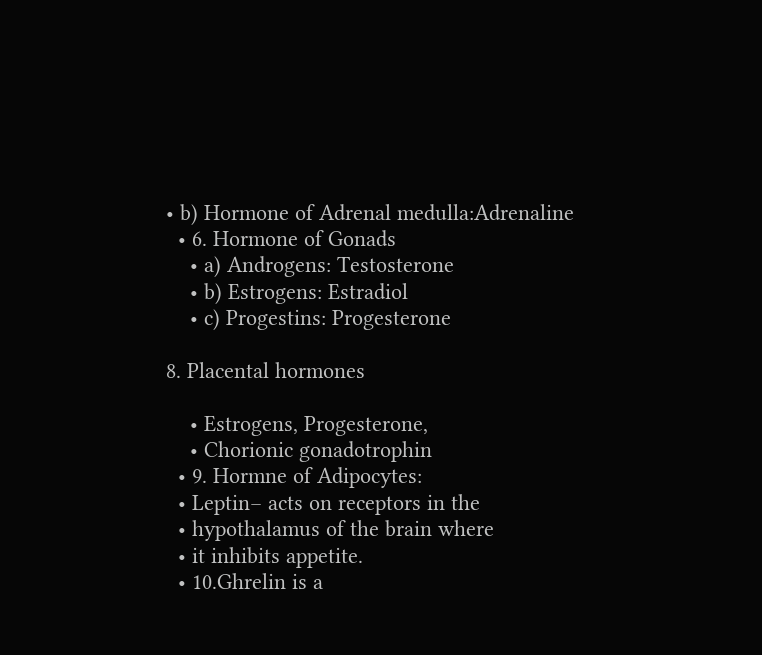• b) Hormone of Adrenal medulla:Adrenaline
  • 6. Hormone of Gonads
    • a) Androgens: Testosterone
    • b) Estrogens: Estradiol
    • c) Progestins: Progesterone

8. Placental hormones

    • Estrogens, Progesterone,
    • Chorionic gonadotrophin
  • 9. Hormne of Adipocytes:
  • Leptin– acts on receptors in the
  • hypothalamus of the brain where
  • it inhibits appetite.
  • 10.Ghrelin is a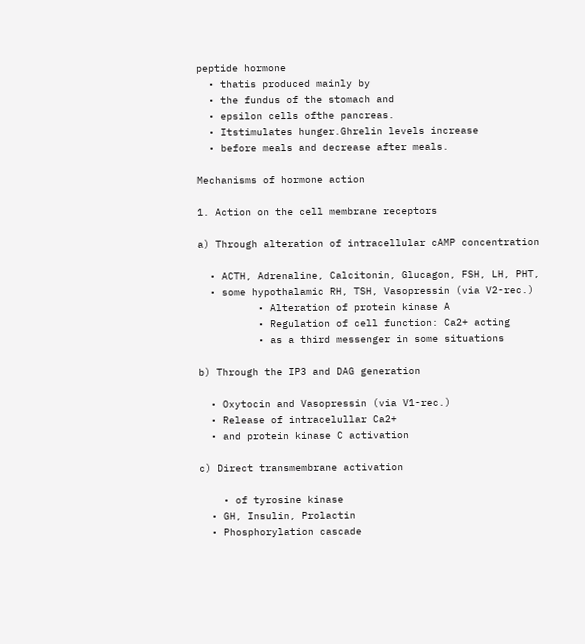peptide hormone
  • thatis produced mainly by
  • the fundus of the stomach and
  • epsilon cells ofthe pancreas.
  • Itstimulates hunger.Ghrelin levels increase
  • before meals and decrease after meals.

Mechanisms of hormone action

1. Action on the cell membrane receptors

a) Through alteration of intracellular cAMP concentration

  • ACTH, Adrenaline, Calcitonin, Glucagon, FSH, LH, PHT,
  • some hypothalamic RH, TSH, Vasopressin (via V2-rec.)
          • Alteration of protein kinase A
          • Regulation of cell function: Ca2+ acting
          • as a third messenger in some situations

b) Through the IP3 and DAG generation

  • Oxytocin and Vasopressin (via V1-rec.)
  • Release of intracelullar Ca2+
  • and protein kinase C activation

c) Direct transmembrane activation

    • of tyrosine kinase
  • GH, Insulin, Prolactin
  • Phosphorylation cascade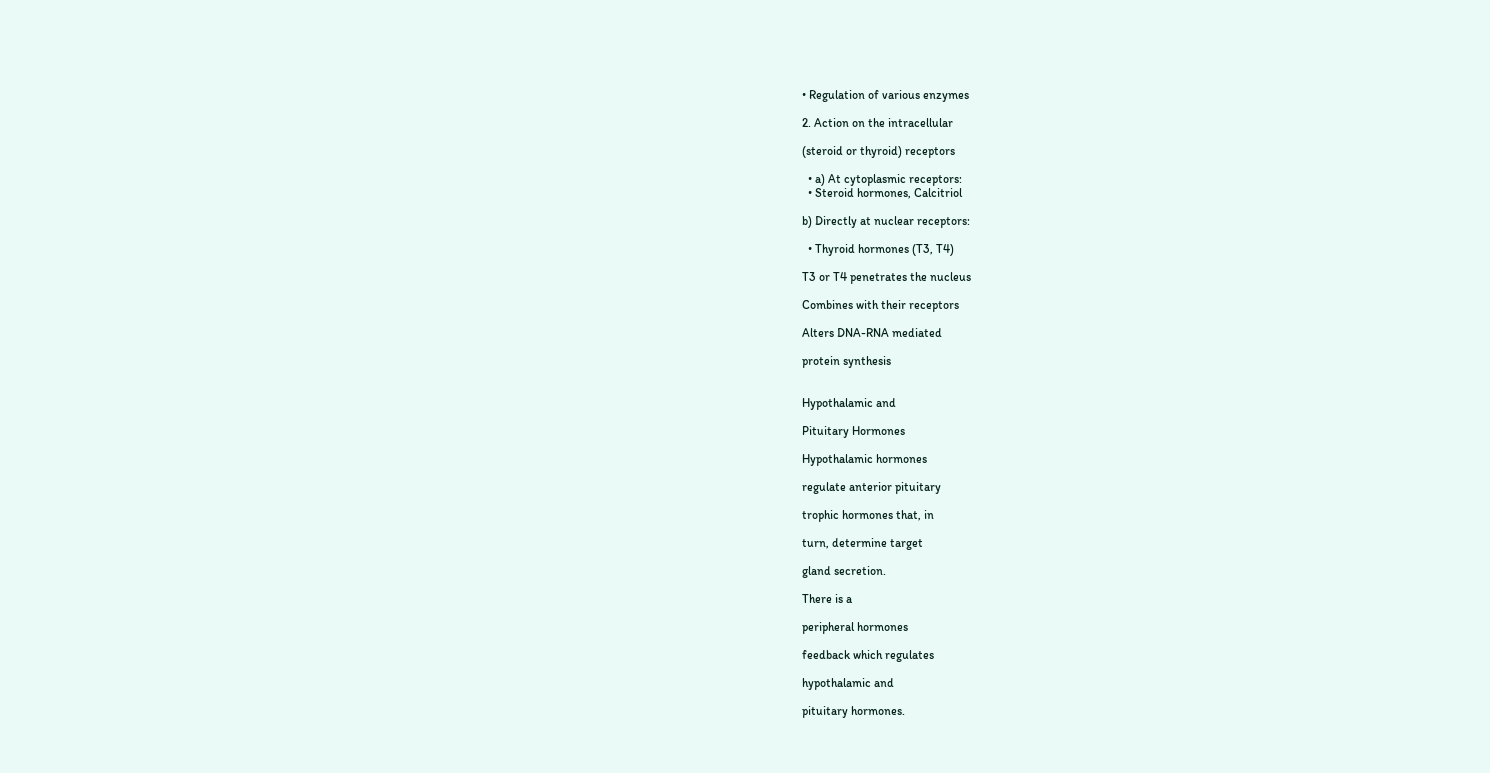• Regulation of various enzymes

2. Action on the intracellular

(steroid or thyroid) receptors

  • a) At cytoplasmic receptors:
  • Steroid hormones, Calcitriol

b) Directly at nuclear receptors:

  • Thyroid hormones (T3, T4)

T3 or T4 penetrates the nucleus

Combines with their receptors

Alters DNA-RNA mediated

protein synthesis


Hypothalamic and

Pituitary Hormones

Hypothalamic hormones

regulate anterior pituitary

trophic hormones that, in

turn, determine target

gland secretion.

There is a

peripheral hormones

feedback which regulates

hypothalamic and

pituitary hormones.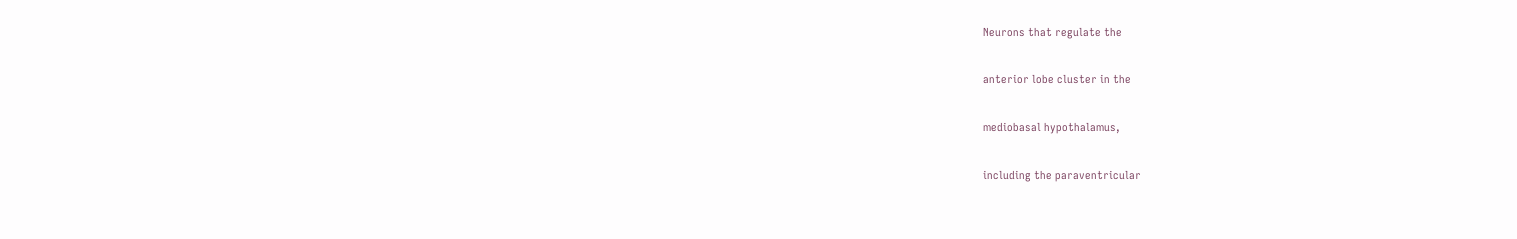Neurons that regulate the

anterior lobe cluster in the

mediobasal hypothalamus,

including the paraventricular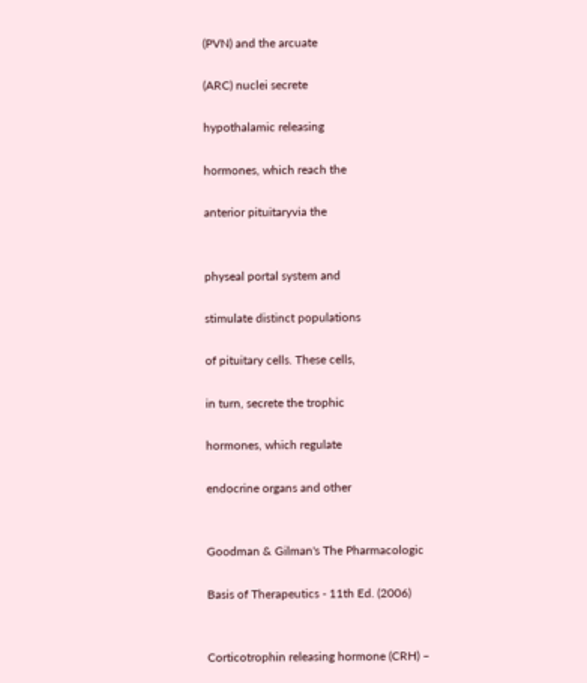(PVN) and the arcuate

(ARC) nuclei secrete

hypothalamic releasing

hormones, which reach the

anterior pituitaryvia the


physeal portal system and

stimulate distinct populations

of pituitary cells. These cells,

in turn, secrete the trophic

hormones, which regulate

endocrine organs and other


Goodman & Gilman's The Pharmacologic

Basis of Therapeutics - 11th Ed. (2006)


Corticotrophin releasing hormone (CRH) –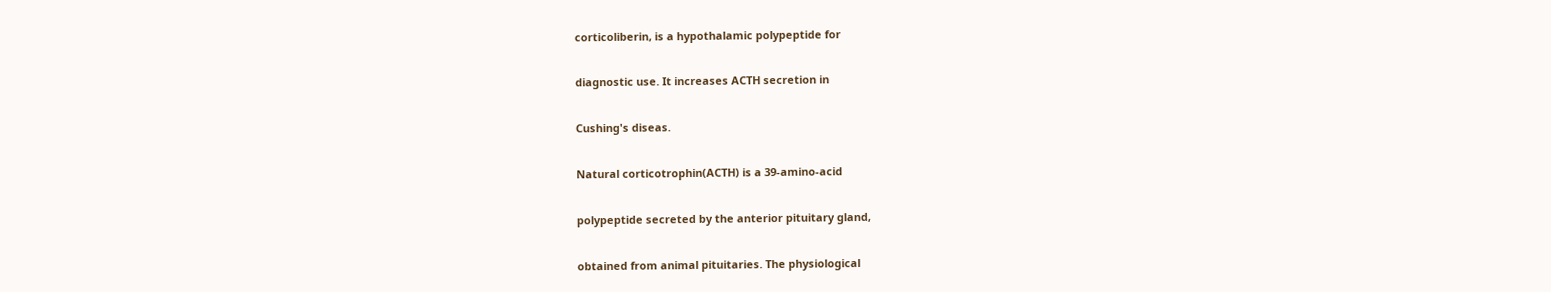corticoliberin, is a hypothalamic polypeptide for

diagnostic use. It increases ACTH secretion in

Cushing's diseas.

Natural corticotrophin(ACTH) is a 39-amino-acid

polypeptide secreted by the anterior pituitary gland,

obtained from animal pituitaries. The physiological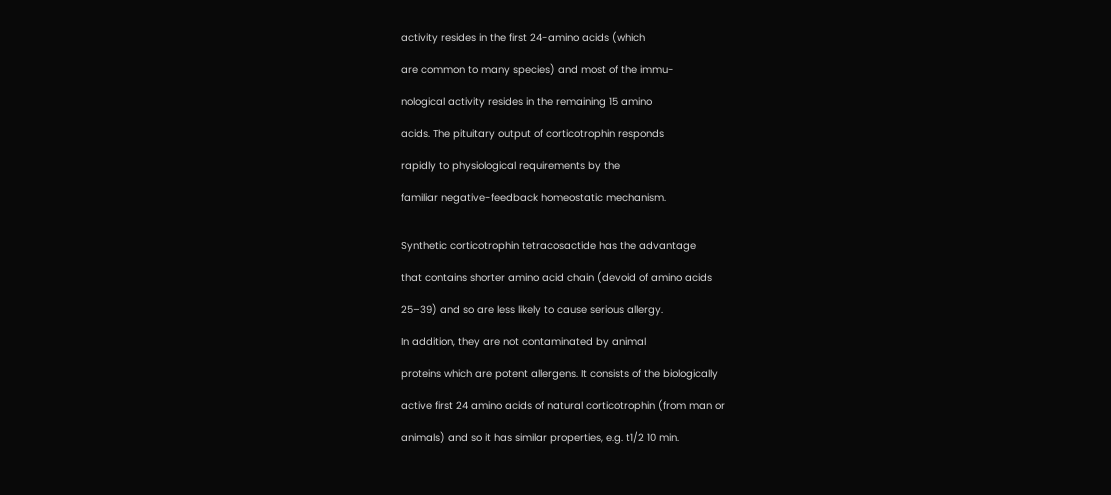activity resides in the first 24-amino acids (which

are common to many species) and most of the immu-

nological activity resides in the remaining 15 amino

acids. The pituitary output of corticotrophin responds

rapidly to physiological requirements by the

familiar negative-feedback homeostatic mechanism.


Synthetic corticotrophin tetracosactide has the advantage

that contains shorter amino acid chain (devoid of amino acids

25–39) and so are less likely to cause serious allergy.

In addition, they are not contaminated by animal

proteins which are potent allergens. It consists of the biologically

active first 24 amino acids of natural corticotrophin (from man or

animals) and so it has similar properties, e.g. t1/2 10 min.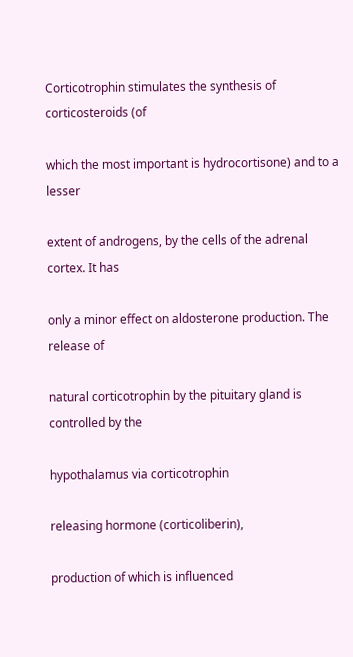Corticotrophin stimulates the synthesis of corticosteroids (of

which the most important is hydrocortisone) and to a lesser

extent of androgens, by the cells of the adrenal cortex. It has

only a minor effect on aldosterone production. The release of

natural corticotrophin by the pituitary gland is controlled by the

hypothalamus via corticotrophin

releasing hormone (corticoliberin),

production of which is influenced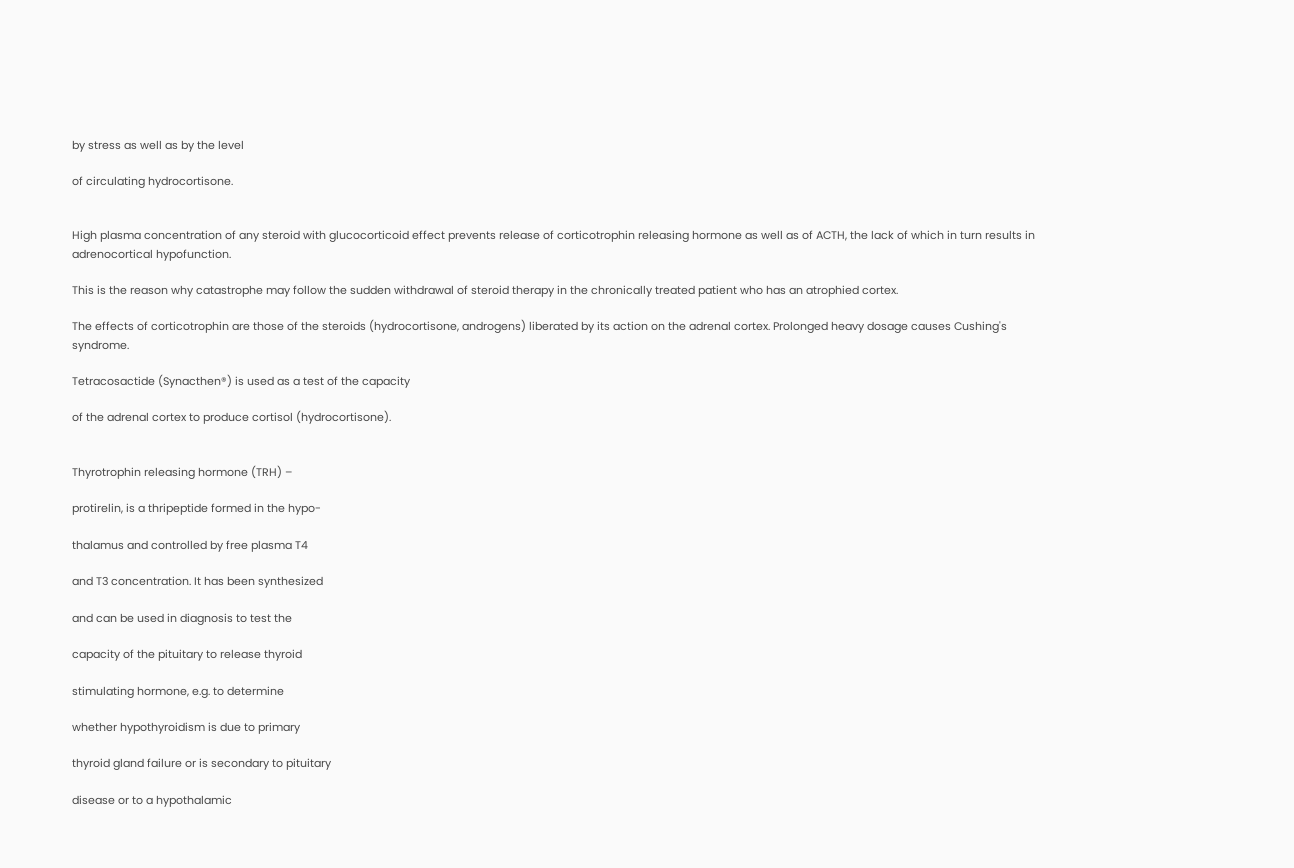by stress as well as by the level

of circulating hydrocortisone.


High plasma concentration of any steroid with glucocorticoid effect prevents release of corticotrophin releasing hormone as well as of ACTH, the lack of which in turn results in adrenocortical hypofunction.

This is the reason why catastrophe may follow the sudden withdrawal of steroid therapy in the chronically treated patient who has an atrophied cortex.

The effects of corticotrophin are those of the steroids (hydrocortisone, androgens) liberated by its action on the adrenal cortex. Prolonged heavy dosage causes Cushing's syndrome.

Tetracosactide (Synacthen®) is used as a test of the capacity

of the adrenal cortex to produce cortisol (hydrocortisone).


Thyrotrophin releasing hormone (TRH) –

protirelin, is a thripeptide formed in the hypo-

thalamus and controlled by free plasma T4

and T3 concentration. It has been synthesized

and can be used in diagnosis to test the

capacity of the pituitary to release thyroid

stimulating hormone, e.g. to determine

whether hypothyroidism is due to primary

thyroid gland failure or is secondary to pituitary

disease or to a hypothalamic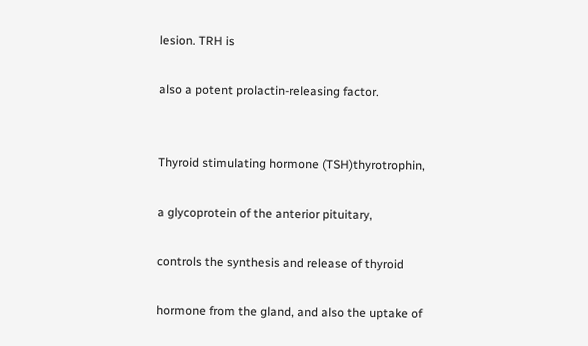lesion. TRH is

also a potent prolactin-releasing factor.


Thyroid stimulating hormone (TSH)thyrotrophin,

a glycoprotein of the anterior pituitary,

controls the synthesis and release of thyroid

hormone from the gland, and also the uptake of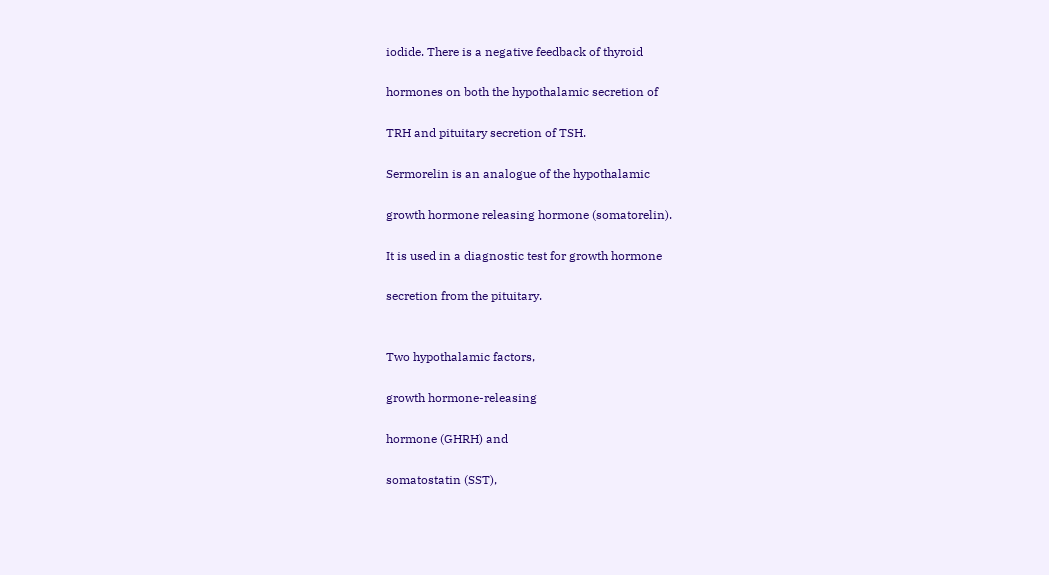iodide. There is a negative feedback of thyroid

hormones on both the hypothalamic secretion of

TRH and pituitary secretion of TSH.

Sermorelin is an analogue of the hypothalamic

growth hormone releasing hormone (somatorelin).

It is used in a diagnostic test for growth hormone

secretion from the pituitary.


Two hypothalamic factors,

growth hormone-releasing

hormone (GHRH) and

somatostatin (SST),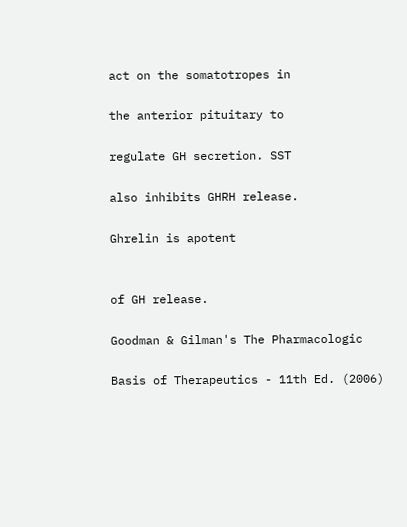act on the somatotropes in

the anterior pituitary to

regulate GH secretion. SST

also inhibits GHRH release.

Ghrelin is apotent


of GH release.

Goodman & Gilman's The Pharmacologic

Basis of Therapeutics - 11th Ed. (2006)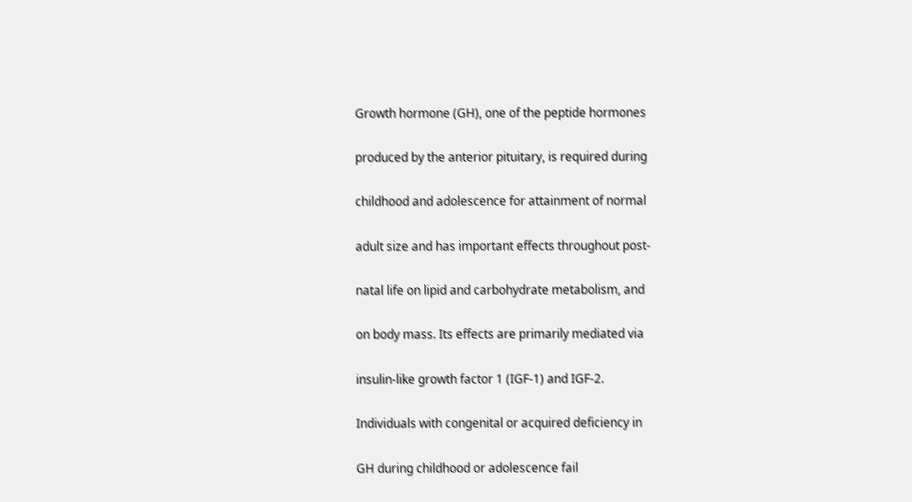Growth hormone (GH), one of the peptide hormones

produced by the anterior pituitary, is required during

childhood and adolescence for attainment of normal

adult size and has important effects throughout post-

natal life on lipid and carbohydrate metabolism, and

on body mass. Its effects are primarily mediated via

insulin-like growth factor 1 (IGF-1) and IGF-2.

Individuals with congenital or acquired deficiency in

GH during childhood or adolescence fail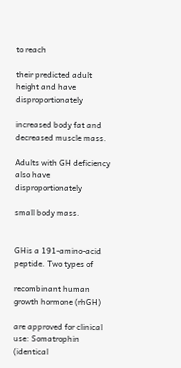to reach

their predicted adult height and have disproportionately

increased body fat and decreased muscle mass.

Adults with GH deficiency also have disproportionately

small body mass.


GHis a 191-amino-acid peptide. Two types of

recombinant human growth hormone (rhGH)

are approved for clinical use: Somatrophin (identical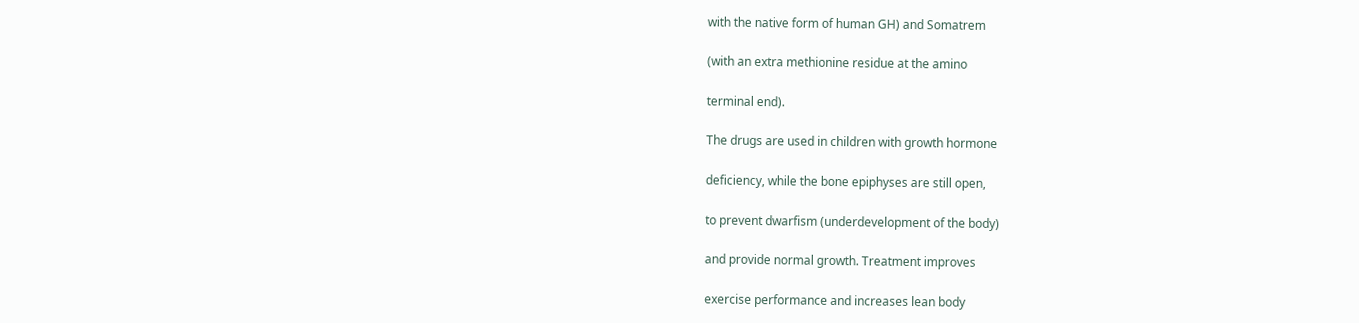with the native form of human GH) and Somatrem

(with an extra methionine residue at the amino

terminal end).

The drugs are used in children with growth hormone

deficiency, while the bone epiphyses are still open,

to prevent dwarfism (underdevelopment of the body)

and provide normal growth. Treatment improves

exercise performance and increases lean body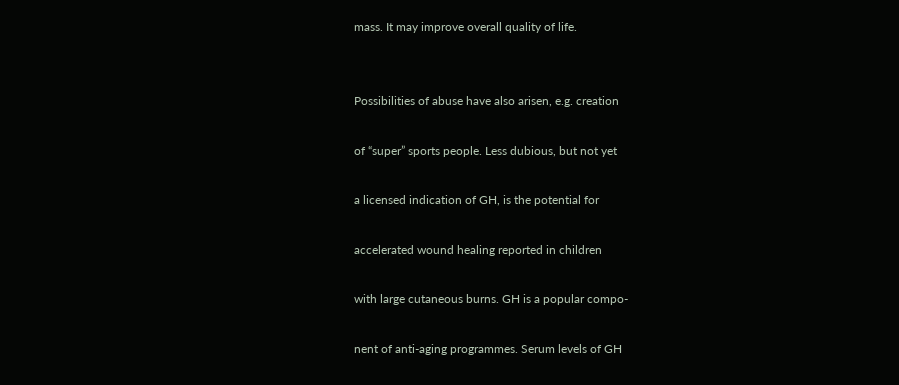mass. It may improve overall quality of life.


Possibilities of abuse have also arisen, e.g. creation

of “super” sports people. Less dubious, but not yet

a licensed indication of GH, is the potential for

accelerated wound healing reported in children

with large cutaneous burns. GH is a popular compo-

nent of anti-aging programmes. Serum levels of GH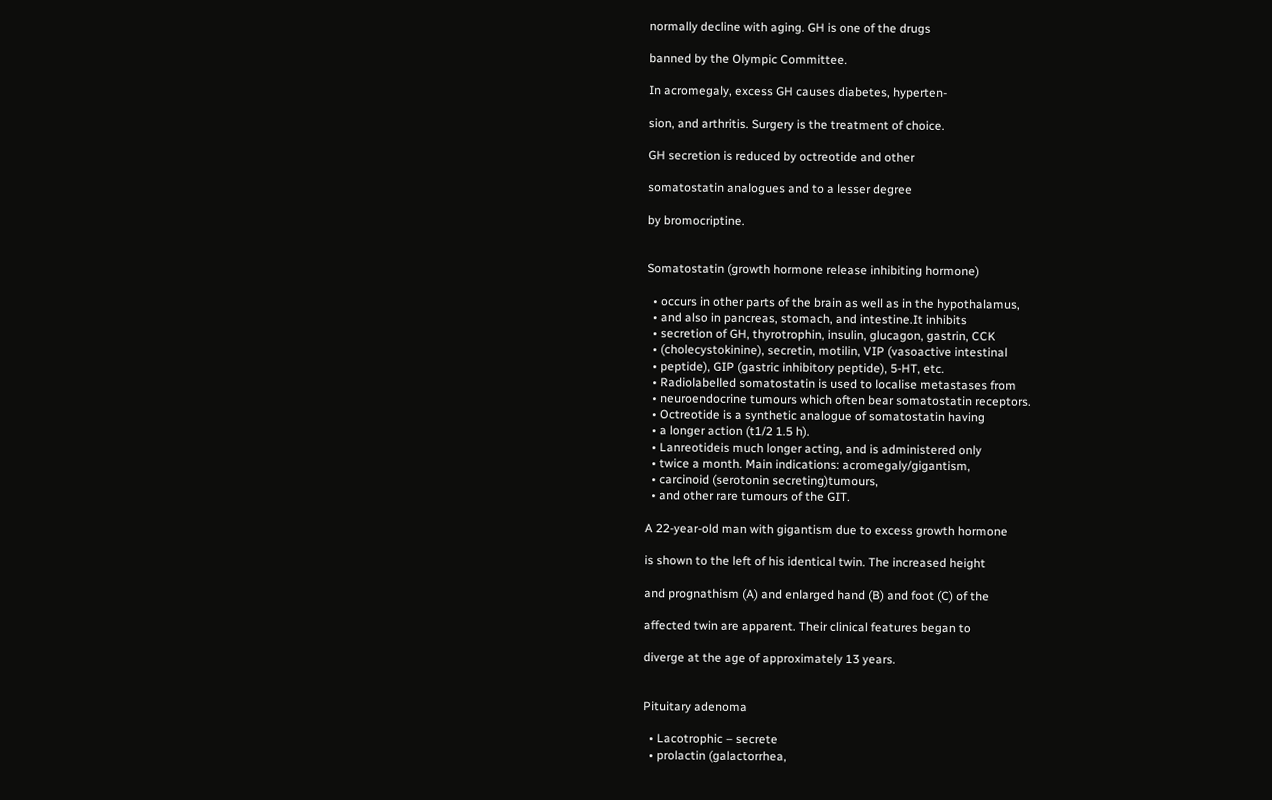normally decline with aging. GH is one of the drugs

banned by the Olympic Committee.

In acromegaly, excess GH causes diabetes, hyperten-

sion, and arthritis. Surgery is the treatment of choice.

GH secretion is reduced by octreotide and other

somatostatin analogues and to a lesser degree

by bromocriptine.


Somatostatin (growth hormone release inhibiting hormone)

  • occurs in other parts of the brain as well as in the hypothalamus,
  • and also in pancreas, stomach, and intestine.It inhibits
  • secretion of GH, thyrotrophin, insulin, glucagon, gastrin, CCK
  • (cholecystokinine), secretin, motilin, VIP (vasoactive intestinal
  • peptide), GIP (gastric inhibitory peptide), 5-HT, etc.
  • Radiolabelled somatostatin is used to localise metastases from
  • neuroendocrine tumours which often bear somatostatin receptors.
  • Octreotide is a synthetic analogue of somatostatin having
  • a longer action (t1/2 1.5 h).
  • Lanreotideis much longer acting, and is administered only
  • twice a month. Main indications: acromegaly/gigantism,
  • carcinoid (serotonin secreting)tumours,
  • and other rare tumours of the GIT.

A 22-year-old man with gigantism due to excess growth hormone

is shown to the left of his identical twin. The increased height

and prognathism (A) and enlarged hand (B) and foot (C) of the

affected twin are apparent. Their clinical features began to

diverge at the age of approximately 13 years.


Pituitary adenoma

  • Lacotrophic – secrete
  • prolactin (galactorrhea,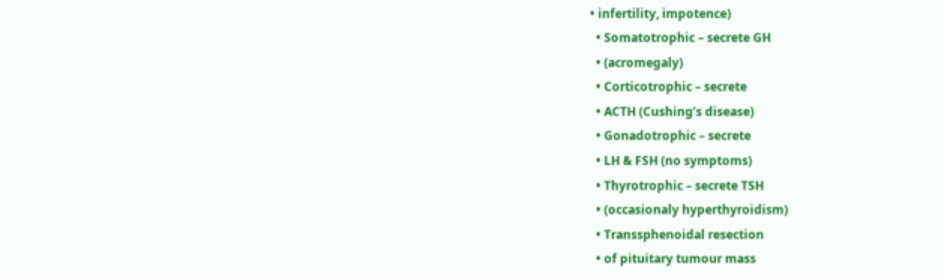• infertility, impotence)
  • Somatotrophic – secrete GH
  • (acromegaly)
  • Corticotrophic – secrete
  • ACTH (Cushing’s disease)
  • Gonadotrophic – secrete
  • LH & FSH (no symptoms)
  • Thyrotrophic – secrete TSH
  • (occasionaly hyperthyroidism)
  • Transsphenoidal resection
  • of pituitary tumour mass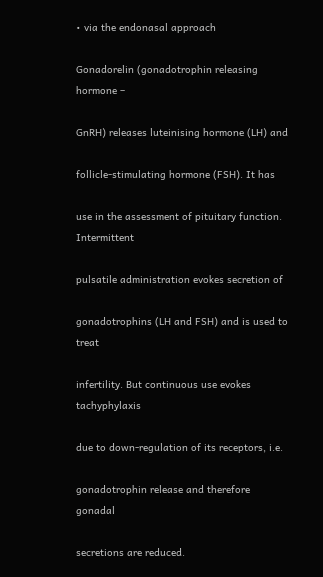• via the endonasal approach

Gonadorelin (gonadotrophin releasing hormone –

GnRH) releases luteinising hormone (LH) and

follicle-stimulating hormone (FSH). It has

use in the assessment of pituitary function. Intermittent

pulsatile administration evokes secretion of

gonadotrophins (LH and FSH) and is used to treat

infertility. But continuous use evokes tachyphylaxis

due to down-regulation of its receptors, i.e.

gonadotrophin release and therefore gonadal

secretions are reduced.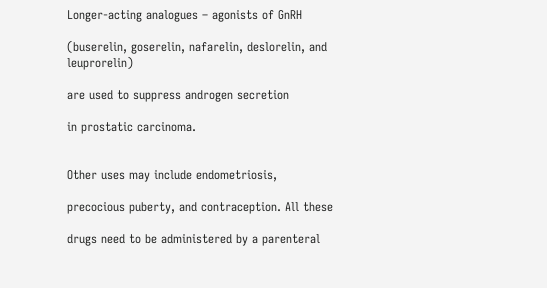Longer-acting analogues – agonists of GnRH

(buserelin, goserelin, nafarelin, deslorelin, and leuprorelin)

are used to suppress androgen secretion

in prostatic carcinoma.


Other uses may include endometriosis,

precocious puberty, and contraception. All these

drugs need to be administered by a parenteral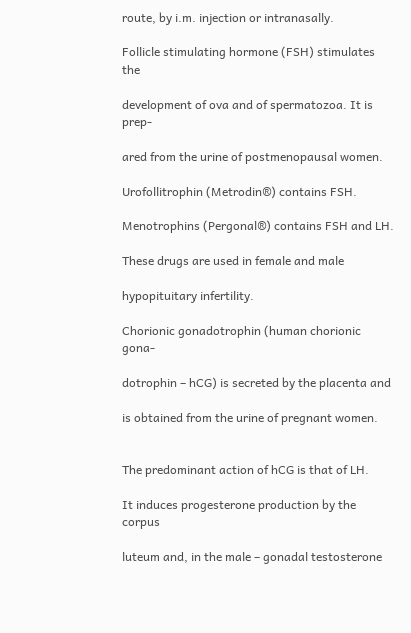route, by i.m. injection or intranasally.

Follicle stimulating hormone (FSH) stimulates the

development of ova and of spermatozoa. It is prep-

ared from the urine of postmenopausal women.

Urofollitrophin (Metrodin®) contains FSH.

Menotrophins (Pergonal®) contains FSH and LH.

These drugs are used in female and male

hypopituitary infertility.

Chorionic gonadotrophin (human chorionic gona-

dotrophin – hCG) is secreted by the placenta and

is obtained from the urine of pregnant women.


The predominant action of hCG is that of LH.

It induces progesterone production by the corpus

luteum and, in the male – gonadal testosterone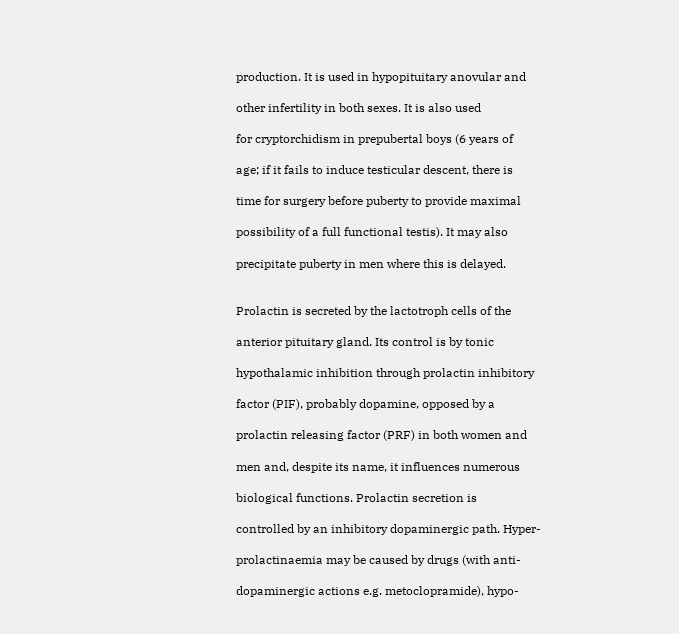production. It is used in hypopituitary anovular and

other infertility in both sexes. It is also used

for cryptorchidism in prepubertal boys (6 years of

age; if it fails to induce testicular descent, there is

time for surgery before puberty to provide maximal

possibility of a full functional testis). It may also

precipitate puberty in men where this is delayed.


Prolactin is secreted by the lactotroph cells of the

anterior pituitary gland. Its control is by tonic

hypothalamic inhibition through prolactin inhibitory

factor (PIF), probably dopamine, opposed by a

prolactin releasing factor (PRF) in both women and

men and, despite its name, it influences numerous

biological functions. Prolactin secretion is

controlled by an inhibitory dopaminergic path. Hyper-

prolactinaemia may be caused by drugs (with anti-

dopaminergic actions e.g. metoclopramide), hypo-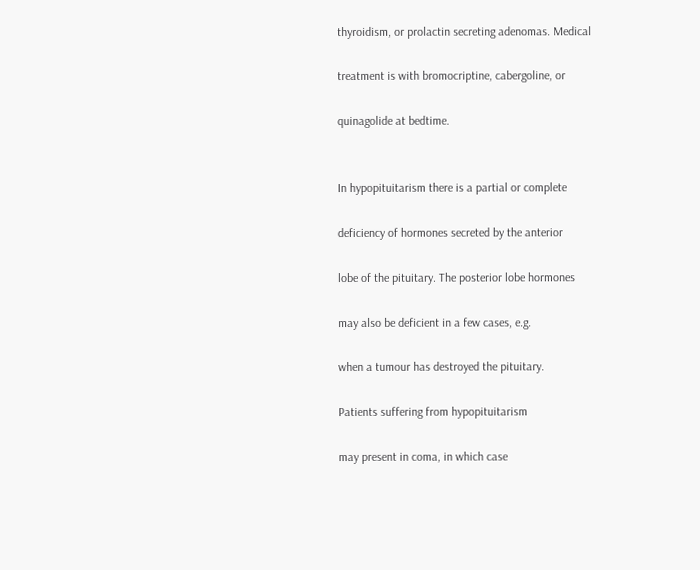thyroidism, or prolactin secreting adenomas. Medical

treatment is with bromocriptine, cabergoline, or

quinagolide at bedtime.


In hypopituitarism there is a partial or complete

deficiency of hormones secreted by the anterior

lobe of the pituitary. The posterior lobe hormones

may also be deficient in a few cases, e.g.

when a tumour has destroyed the pituitary.

Patients suffering from hypopituitarism

may present in coma, in which case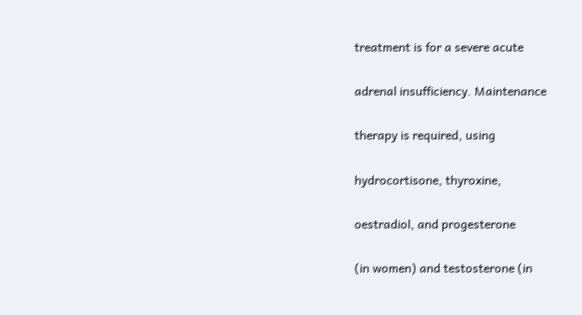treatment is for a severe acute

adrenal insufficiency. Maintenance

therapy is required, using

hydrocortisone, thyroxine,

oestradiol, and progesterone

(in women) and testosterone (in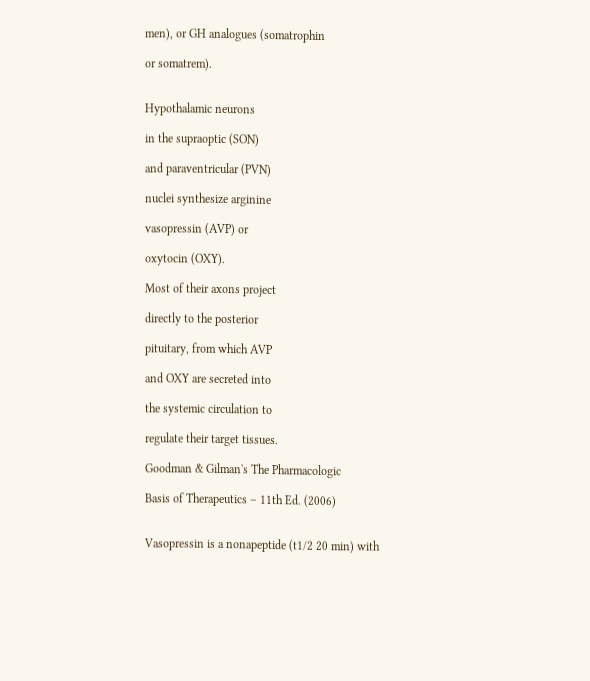men), or GH analogues (somatrophin

or somatrem).


Hypothalamic neurons

in the supraoptic (SON)

and paraventricular (PVN)

nuclei synthesize arginine

vasopressin (AVP) or

oxytocin (OXY).

Most of their axons project

directly to the posterior

pituitary, from which AVP

and OXY are secreted into

the systemic circulation to

regulate their target tissues.

Goodman & Gilman's The Pharmacologic

Basis of Therapeutics – 11th Ed. (2006)


Vasopressin is a nonapeptide (t1/2 20 min) with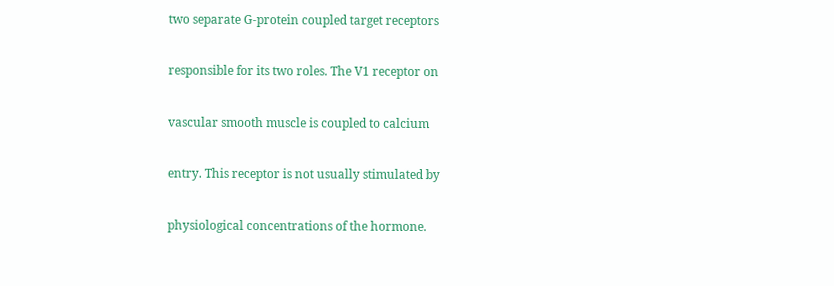two separate G-protein coupled target receptors

responsible for its two roles. The V1 receptor on

vascular smooth muscle is coupled to calcium

entry. This receptor is not usually stimulated by

physiological concentrations of the hormone.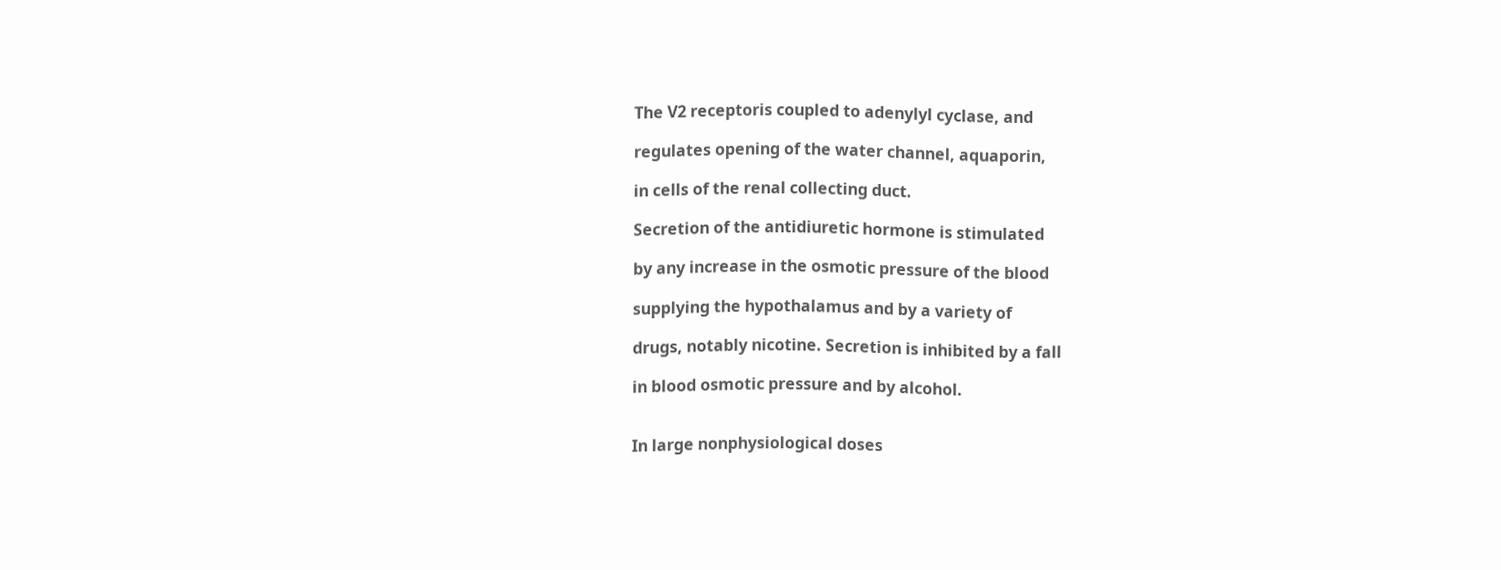The V2 receptoris coupled to adenylyl cyclase, and

regulates opening of the water channel, aquaporin,

in cells of the renal collecting duct.

Secretion of the antidiuretic hormone is stimulated

by any increase in the osmotic pressure of the blood

supplying the hypothalamus and by a variety of

drugs, notably nicotine. Secretion is inhibited by a fall

in blood osmotic pressure and by alcohol.


In large nonphysiological doses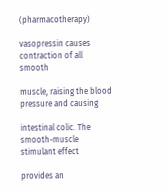(pharmacotherapy)

vasopressin causes contraction of all smooth

muscle, raising the blood pressure and causing

intestinal colic. The smooth-muscle stimulant effect

provides an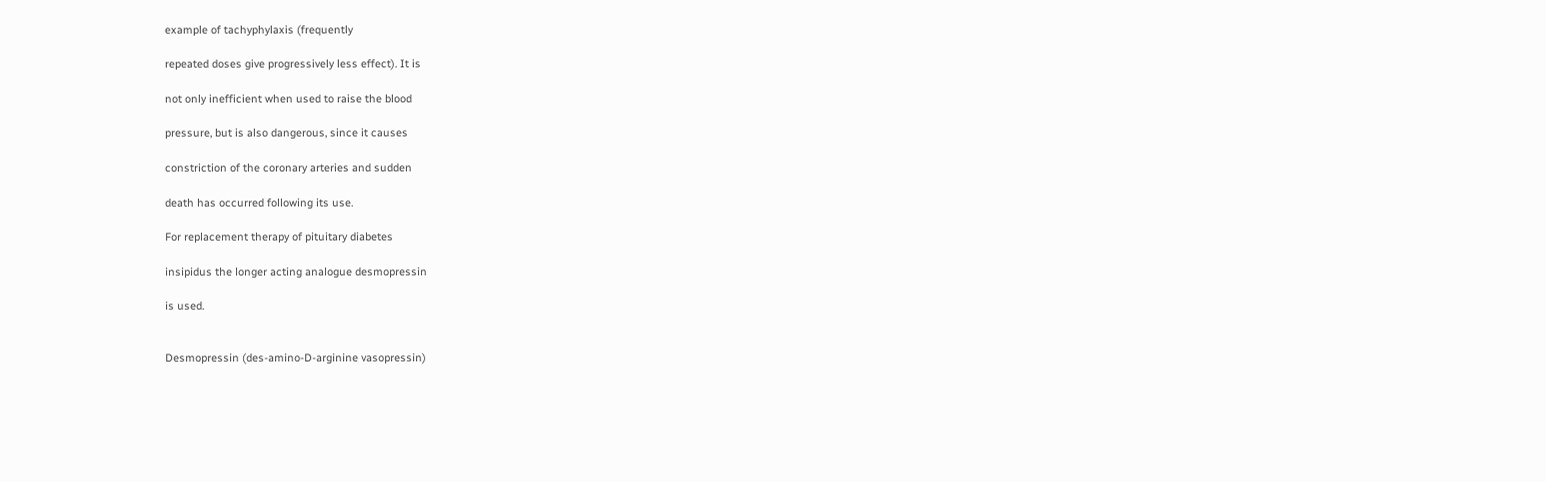example of tachyphylaxis (frequently

repeated doses give progressively less effect). It is

not only inefficient when used to raise the blood

pressure, but is also dangerous, since it causes

constriction of the coronary arteries and sudden

death has occurred following its use.

For replacement therapy of pituitary diabetes

insipidus the longer acting analogue desmopressin

is used.


Desmopressin (des-amino-D-arginine vasopressin)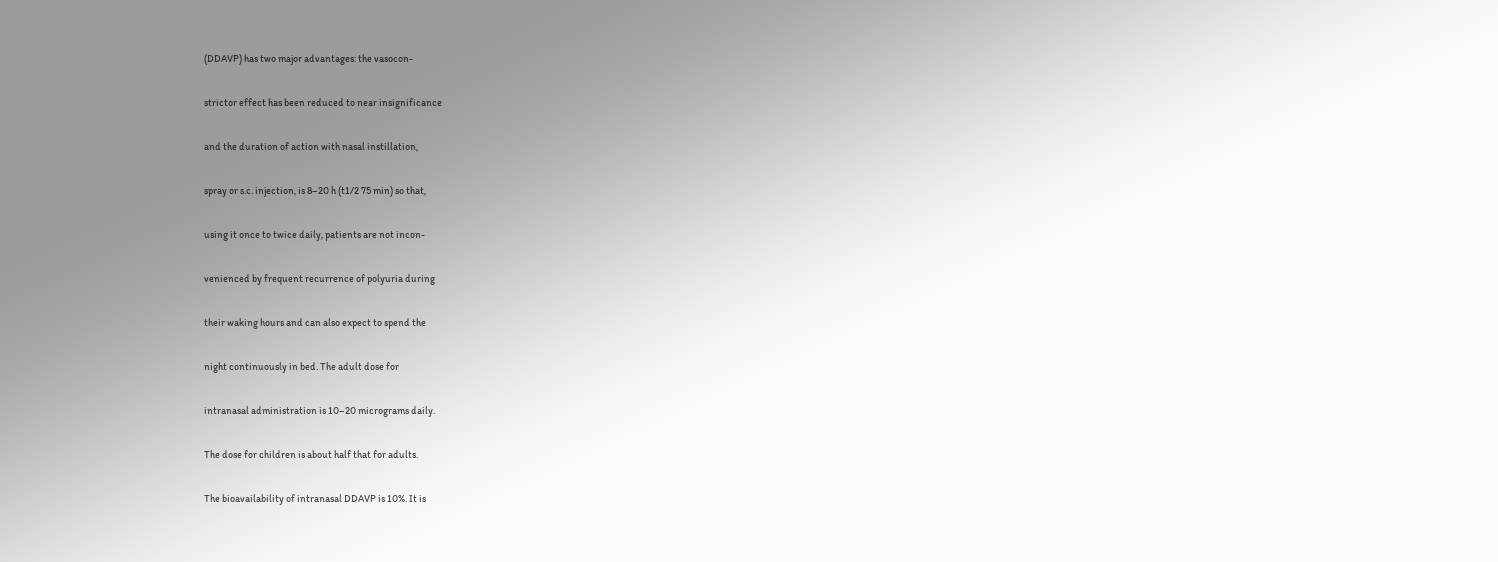(DDAVP) has two major advantages: the vasocon-

strictor effect has been reduced to near insignificance

and the duration of action with nasal instillation,

spray or s.c. injection, is 8–20 h (t1/2 75 min) so that,

using it once to twice daily, patients are not incon-

venienced by frequent recurrence of polyuria during

their waking hours and can also expect to spend the

night continuously in bed. The adult dose for

intranasal administration is 10–20 micrograms daily.

The dose for children is about half that for adults.

The bioavailability of intranasal DDAVP is 10%. It is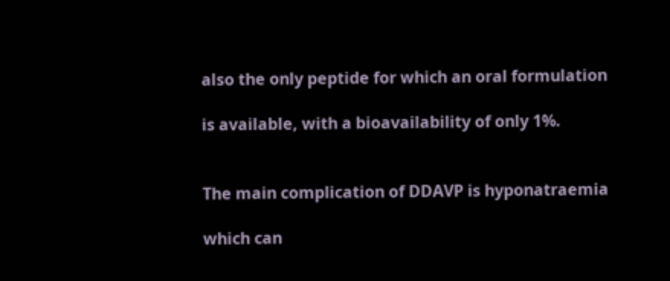also the only peptide for which an oral formulation

is available, with a bioavailability of only 1%.


The main complication of DDAVP is hyponatraemia

which can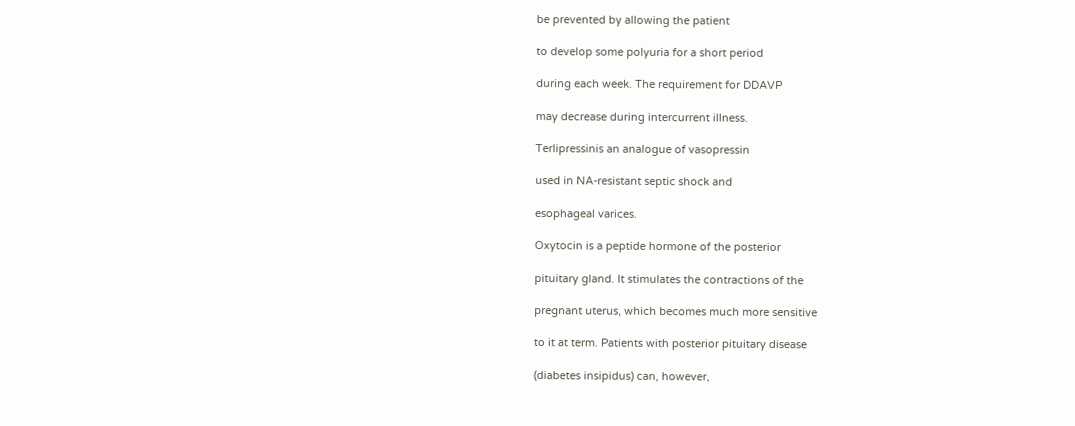be prevented by allowing the patient

to develop some polyuria for a short period

during each week. The requirement for DDAVP

may decrease during intercurrent illness.

Terlipressinis an analogue of vasopressin

used in NA-resistant septic shock and

esophageal varices.

Oxytocin is a peptide hormone of the posterior

pituitary gland. It stimulates the contractions of the

pregnant uterus, which becomes much more sensitive

to it at term. Patients with posterior pituitary disease

(diabetes insipidus) can, however,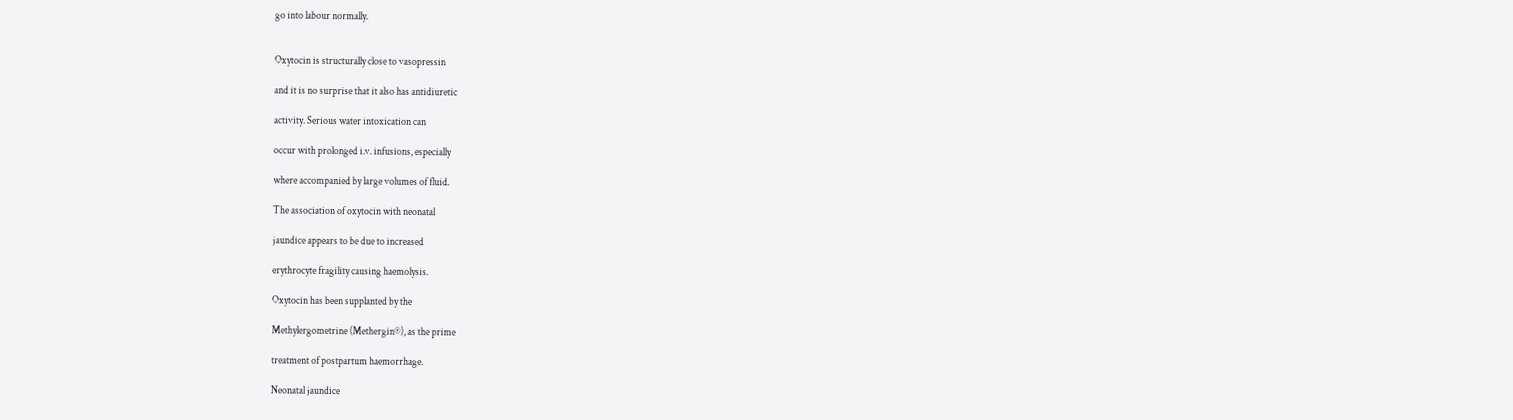go into labour normally.


Oxytocin is structurally close to vasopressin

and it is no surprise that it also has antidiuretic

activity. Serious water intoxication can

occur with prolonged i.v. infusions, especially

where accompanied by large volumes of fluid.

The association of oxytocin with neonatal

jaundice appears to be due to increased

erythrocyte fragility causing haemolysis.

Oxytocin has been supplanted by the

Methylergometrine (Methergin®), as the prime

treatment of postpartum haemorrhage.

Neonatal jaundice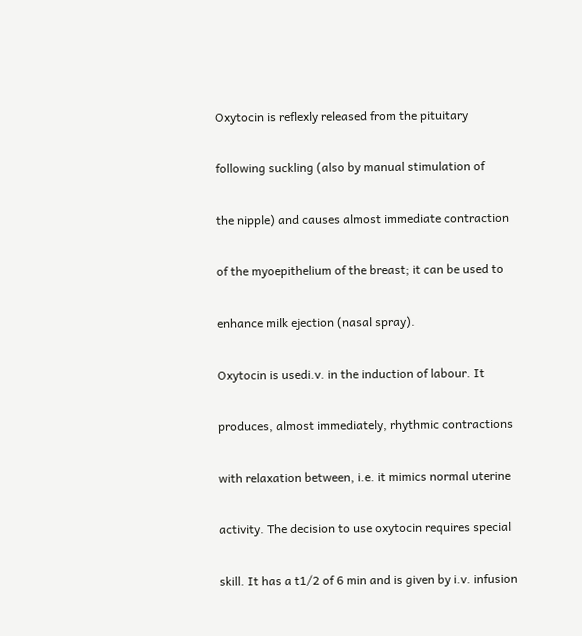Oxytocin is reflexly released from the pituitary

following suckling (also by manual stimulation of

the nipple) and causes almost immediate contraction

of the myoepithelium of the breast; it can be used to

enhance milk ejection (nasal spray).

Oxytocin is usedi.v. in the induction of labour. It

produces, almost immediately, rhythmic contractions

with relaxation between, i.e. it mimics normal uterine

activity. The decision to use oxytocin requires special

skill. It has a t1/2 of 6 min and is given by i.v. infusion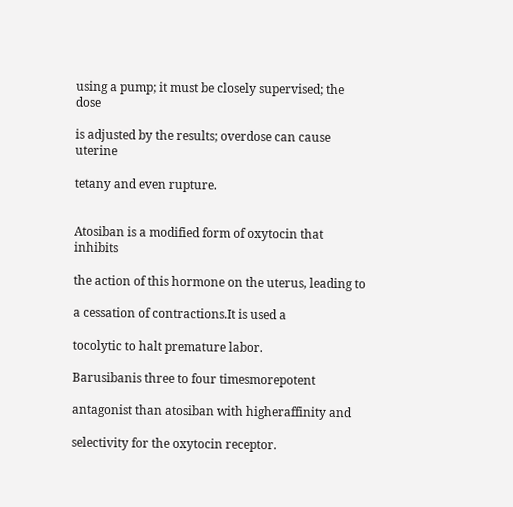using a pump; it must be closely supervised; the dose

is adjusted by the results; overdose can cause uterine

tetany and even rupture.


Atosiban is a modified form of oxytocin that inhibits

the action of this hormone on the uterus, leading to

a cessation of contractions.It is used a

tocolytic to halt premature labor.

Barusibanis three to four timesmorepotent

antagonist than atosiban with higheraffinity and

selectivity for the oxytocin receptor.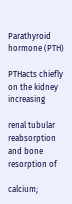Parathyroid hormone (PTH)

PTHacts chiefly on the kidney increasing

renal tubular reabsorption and bone resorption of

calcium;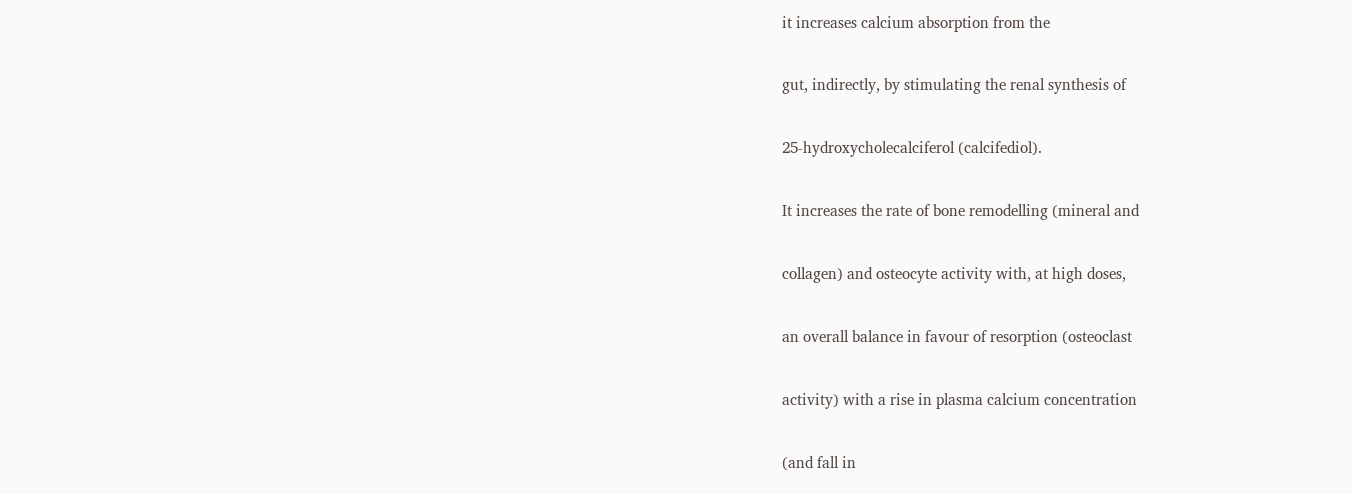it increases calcium absorption from the

gut, indirectly, by stimulating the renal synthesis of

25-hydroxycholecalciferol (calcifediol).

It increases the rate of bone remodelling (mineral and

collagen) and osteocyte activity with, at high doses,

an overall balance in favour of resorption (osteoclast

activity) with a rise in plasma calcium concentration

(and fall in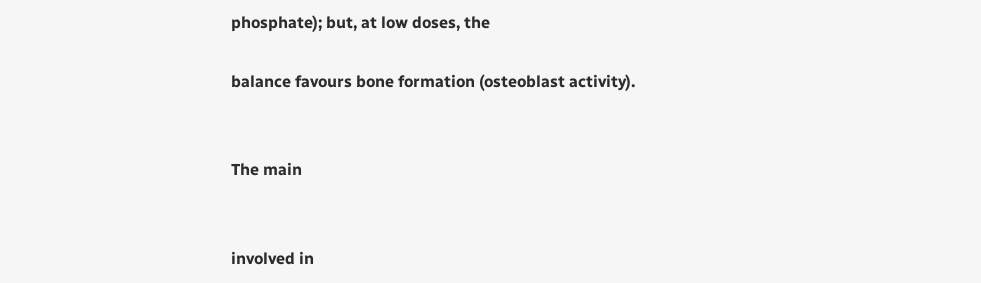phosphate); but, at low doses, the

balance favours bone formation (osteoblast activity).


The main


involved in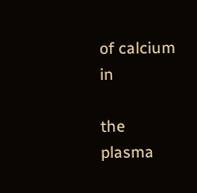of calcium in

the plasma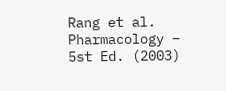Rang et al. Pharmacology – 5st Ed. (2003)